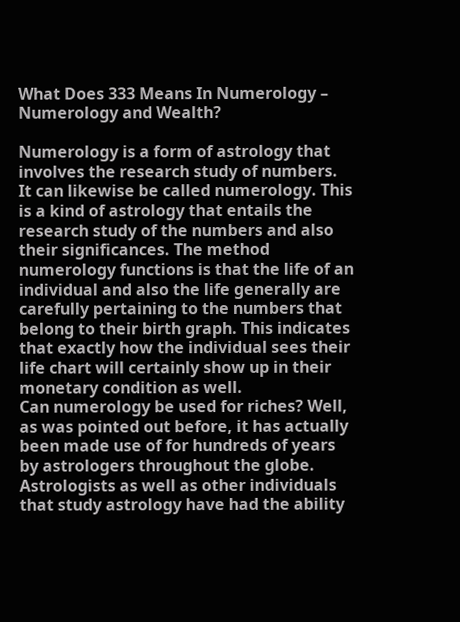What Does 333 Means In Numerology – Numerology and Wealth?

Numerology is a form of astrology that involves the research study of numbers. It can likewise be called numerology. This is a kind of astrology that entails the research study of the numbers and also their significances. The method numerology functions is that the life of an individual and also the life generally are carefully pertaining to the numbers that belong to their birth graph. This indicates that exactly how the individual sees their life chart will certainly show up in their monetary condition as well.
Can numerology be used for riches? Well, as was pointed out before, it has actually been made use of for hundreds of years by astrologers throughout the globe. Astrologists as well as other individuals that study astrology have had the ability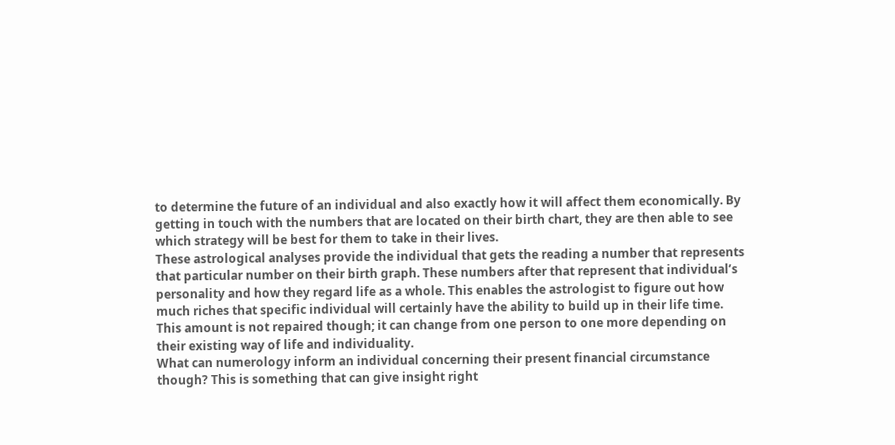to determine the future of an individual and also exactly how it will affect them economically. By getting in touch with the numbers that are located on their birth chart, they are then able to see which strategy will be best for them to take in their lives.
These astrological analyses provide the individual that gets the reading a number that represents that particular number on their birth graph. These numbers after that represent that individual’s personality and how they regard life as a whole. This enables the astrologist to figure out how much riches that specific individual will certainly have the ability to build up in their life time. This amount is not repaired though; it can change from one person to one more depending on their existing way of life and individuality.
What can numerology inform an individual concerning their present financial circumstance though? This is something that can give insight right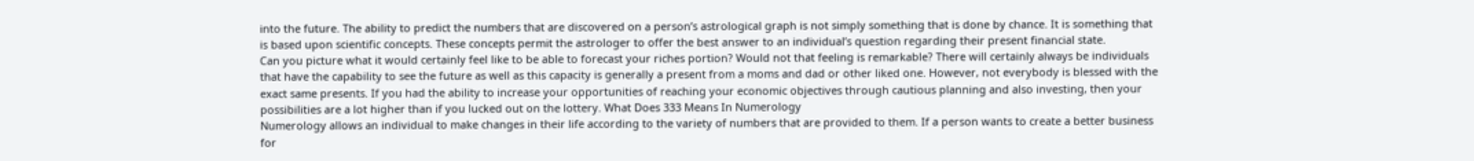into the future. The ability to predict the numbers that are discovered on a person’s astrological graph is not simply something that is done by chance. It is something that is based upon scientific concepts. These concepts permit the astrologer to offer the best answer to an individual’s question regarding their present financial state.
Can you picture what it would certainly feel like to be able to forecast your riches portion? Would not that feeling is remarkable? There will certainly always be individuals that have the capability to see the future as well as this capacity is generally a present from a moms and dad or other liked one. However, not everybody is blessed with the exact same presents. If you had the ability to increase your opportunities of reaching your economic objectives through cautious planning and also investing, then your possibilities are a lot higher than if you lucked out on the lottery. What Does 333 Means In Numerology
Numerology allows an individual to make changes in their life according to the variety of numbers that are provided to them. If a person wants to create a better business for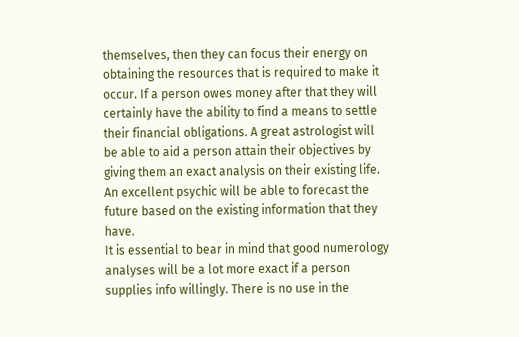themselves, then they can focus their energy on obtaining the resources that is required to make it occur. If a person owes money after that they will certainly have the ability to find a means to settle their financial obligations. A great astrologist will be able to aid a person attain their objectives by giving them an exact analysis on their existing life. An excellent psychic will be able to forecast the future based on the existing information that they have.
It is essential to bear in mind that good numerology analyses will be a lot more exact if a person supplies info willingly. There is no use in the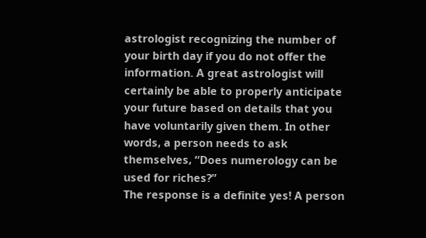astrologist recognizing the number of your birth day if you do not offer the information. A great astrologist will certainly be able to properly anticipate your future based on details that you have voluntarily given them. In other words, a person needs to ask themselves, “Does numerology can be used for riches?”
The response is a definite yes! A person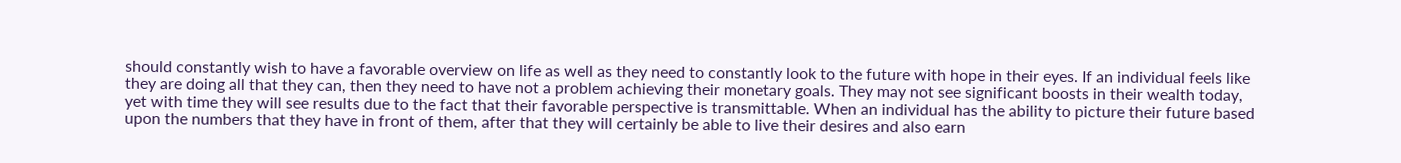should constantly wish to have a favorable overview on life as well as they need to constantly look to the future with hope in their eyes. If an individual feels like they are doing all that they can, then they need to have not a problem achieving their monetary goals. They may not see significant boosts in their wealth today, yet with time they will see results due to the fact that their favorable perspective is transmittable. When an individual has the ability to picture their future based upon the numbers that they have in front of them, after that they will certainly be able to live their desires and also earn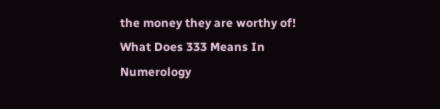the money they are worthy of! What Does 333 Means In Numerology